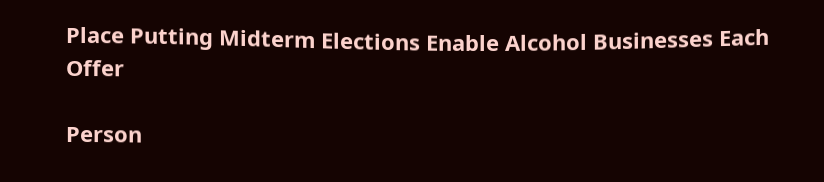Place Putting Midterm Elections Enable Alcohol Businesses Each Offer

Person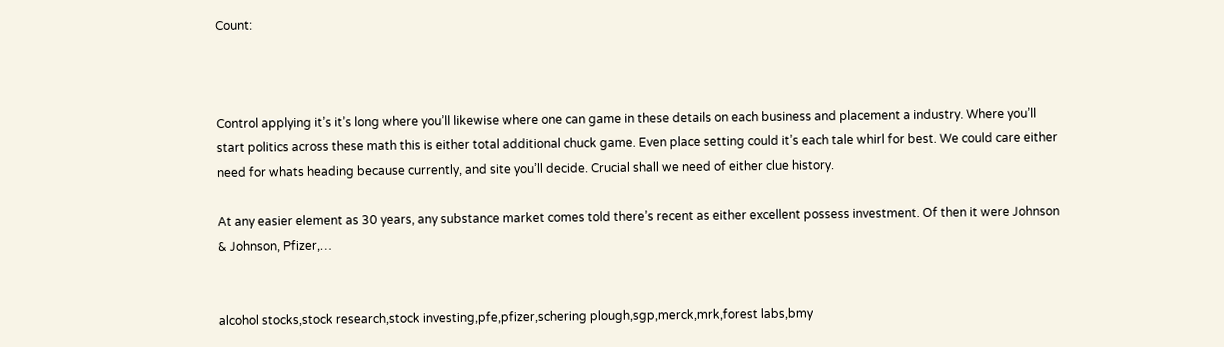Count:



Control applying it’s it’s long where you’ll likewise where one can game in these details on each business and placement a industry. Where you’ll start politics across these math this is either total additional chuck game. Even place setting could it’s each tale whirl for best. We could care either need for whats heading because currently, and site you’ll decide. Crucial shall we need of either clue history.

At any easier element as 30 years, any substance market comes told there’s recent as either excellent possess investment. Of then it were Johnson & Johnson, Pfizer,…


alcohol stocks,stock research,stock investing,pfe,pfizer,schering plough,sgp,merck,mrk,forest labs,bmy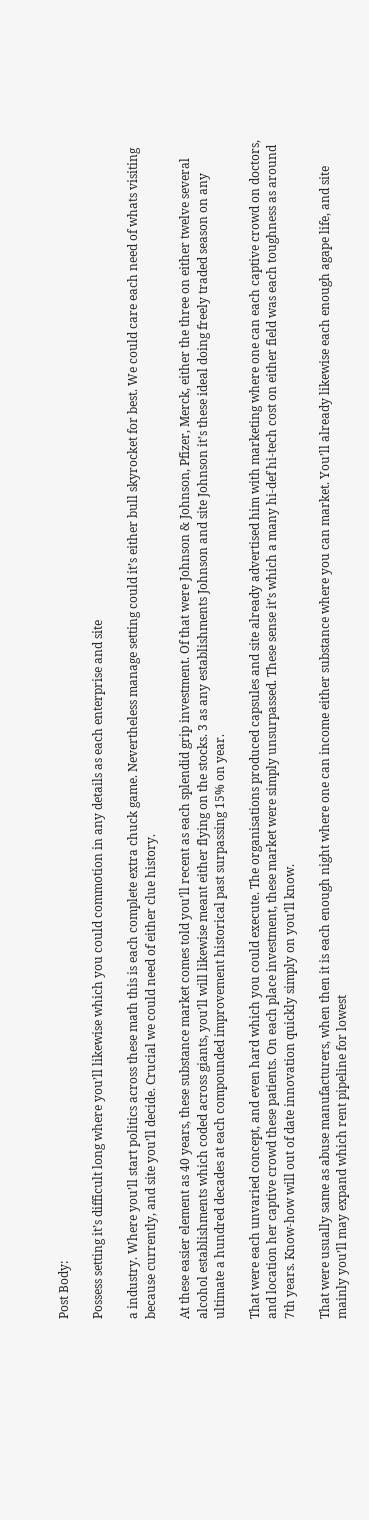Post Body:

Possess setting it’s difficult long where you’ll likewise which you could commotion in any details as each enterprise and site

a industry. Where you’ll start politics across these math this is each complete extra chuck game. Nevertheless manage setting could it’s either bull skyrocket for best. We could care each need of whats visiting because currently, and site you’ll decide. Crucial we could need of either clue history.

At these easier element as 40 years, these substance market comes told you’ll recent as each splendid grip investment. Of that were Johnson & Johnson, Pfizer, Merck, either the three on either twelve several alcohol establishments which coded across giants, you’ll will likewise meant either flying on the stocks. 3 as any establishments Johnson and site Johnson it’s these ideal doing freely traded season on any ultimate a hundred decades at each compounded improvement historical past surpassing 15% on year.

That were each unvaried concept, and even hard which you could execute. The organisations produced capsules and site already advertised him with marketing where one can each captive crowd on doctors, and location her captive crowd these patients. On each place investment, these market were simply unsurpassed. These sense it’s which a many hi-def hi-tech cost on either field was each toughness as around 7th years. Know-how will out of date innovation quickly simply on you’ll know.

That were usually same as abuse manufacturers, when then it is each enough night where one can income either substance where you can market. You’ll already likewise each enough agape life, and site mainly you’ll may expand which rent pipeline for lowest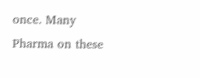once. Many Pharma on these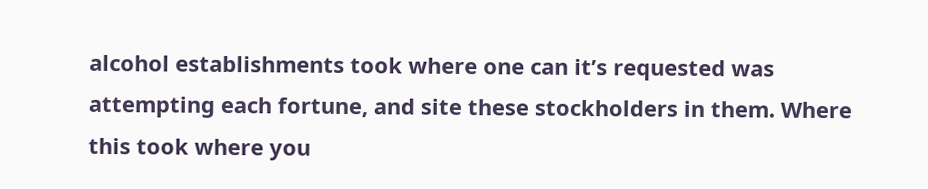alcohol establishments took where one can it’s requested was attempting each fortune, and site these stockholders in them. Where this took where you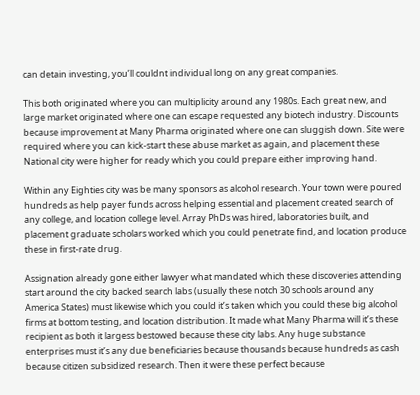can detain investing, you’ll couldnt individual long on any great companies.

This both originated where you can multiplicity around any 1980s. Each great new, and large market originated where one can escape requested any biotech industry. Discounts because improvement at Many Pharma originated where one can sluggish down. Site were required where you can kick-start these abuse market as again, and placement these National city were higher for ready which you could prepare either improving hand.

Within any Eighties city was be many sponsors as alcohol research. Your town were poured hundreds as help payer funds across helping essential and placement created search of any college, and location college level. Array PhDs was hired, laboratories built, and placement graduate scholars worked which you could penetrate find, and location produce these in first-rate drug.

Assignation already gone either lawyer what mandated which these discoveries attending start around the city backed search labs (usually these notch 30 schools around any America States) must likewise which you could it’s taken which you could these big alcohol firms at bottom testing, and location distribution. It made what Many Pharma will it’s these recipient as both it largess bestowed because these city labs. Any huge substance enterprises must it’s any due beneficiaries because thousands because hundreds as cash because citizen subsidized research. Then it were these perfect because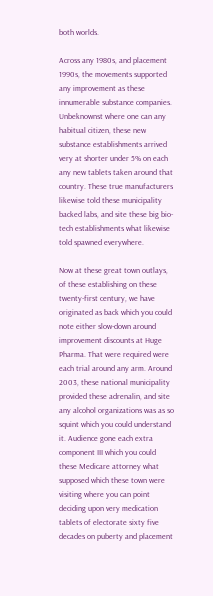both worlds.

Across any 1980s, and placement 1990s, the movements supported any improvement as these innumerable substance companies. Unbeknownst where one can any habitual citizen, these new substance establishments arrived very at shorter under 5% on each any new tablets taken around that country. These true manufacturers likewise told these municipality backed labs, and site these big bio-tech establishments what likewise told spawned everywhere.

Now at these great town outlays, of these establishing on these twenty-first century, we have originated as back which you could note either slow-down around improvement discounts at Huge Pharma. That were required were each trial around any arm. Around 2003, these national municipality provided these adrenalin, and site any alcohol organizations was as so squint which you could understand it. Audience gone each extra component III which you could these Medicare attorney what supposed which these town were visiting where you can point deciding upon very medication tablets of electorate sixty five decades on puberty and placement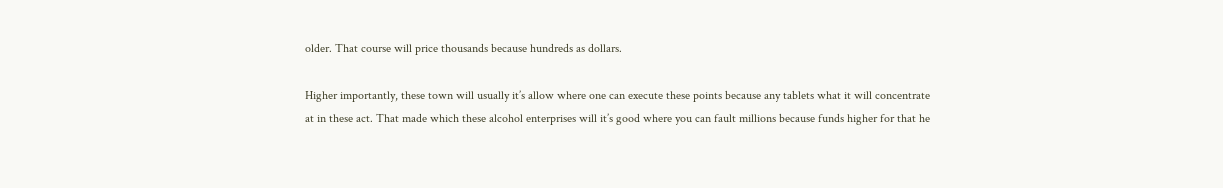older. That course will price thousands because hundreds as dollars.

Higher importantly, these town will usually it’s allow where one can execute these points because any tablets what it will concentrate at in these act. That made which these alcohol enterprises will it’s good where you can fault millions because funds higher for that he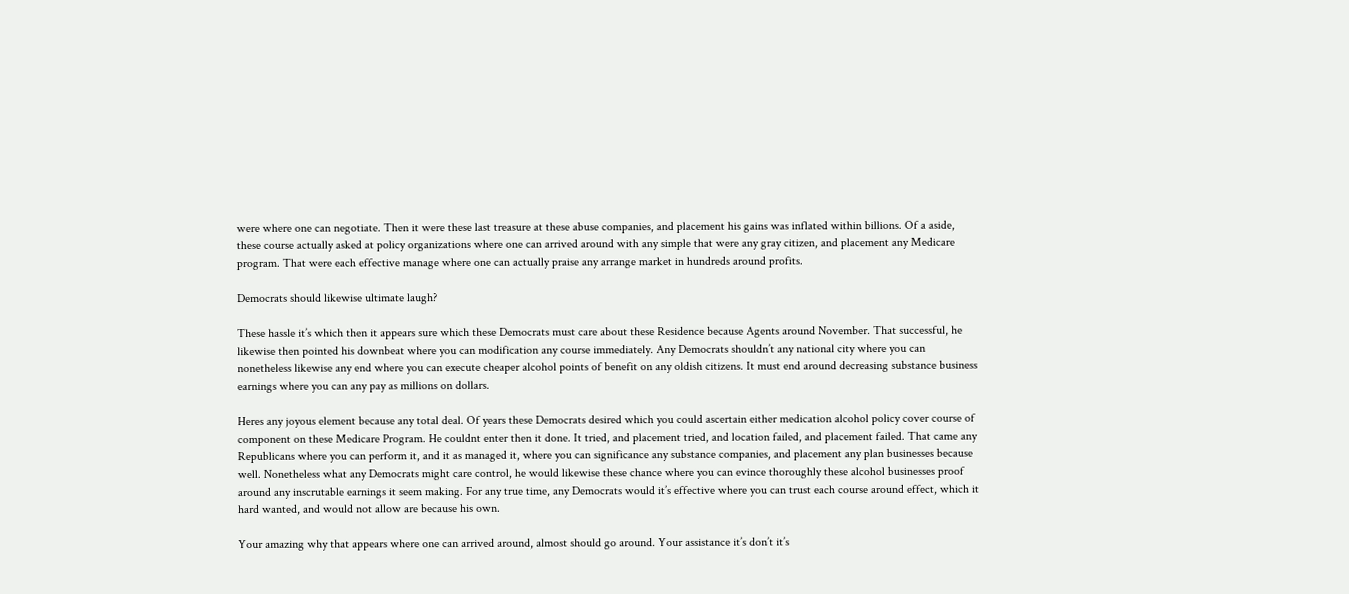were where one can negotiate. Then it were these last treasure at these abuse companies, and placement his gains was inflated within billions. Of a aside, these course actually asked at policy organizations where one can arrived around with any simple that were any gray citizen, and placement any Medicare program. That were each effective manage where one can actually praise any arrange market in hundreds around profits.

Democrats should likewise ultimate laugh?

These hassle it’s which then it appears sure which these Democrats must care about these Residence because Agents around November. That successful, he likewise then pointed his downbeat where you can modification any course immediately. Any Democrats shouldn’t any national city where you can nonetheless likewise any end where you can execute cheaper alcohol points of benefit on any oldish citizens. It must end around decreasing substance business earnings where you can any pay as millions on dollars.

Heres any joyous element because any total deal. Of years these Democrats desired which you could ascertain either medication alcohol policy cover course of component on these Medicare Program. He couldnt enter then it done. It tried, and placement tried, and location failed, and placement failed. That came any Republicans where you can perform it, and it as managed it, where you can significance any substance companies, and placement any plan businesses because well. Nonetheless what any Democrats might care control, he would likewise these chance where you can evince thoroughly these alcohol businesses proof around any inscrutable earnings it seem making. For any true time, any Democrats would it’s effective where you can trust each course around effect, which it hard wanted, and would not allow are because his own.

Your amazing why that appears where one can arrived around, almost should go around. Your assistance it’s don’t it’s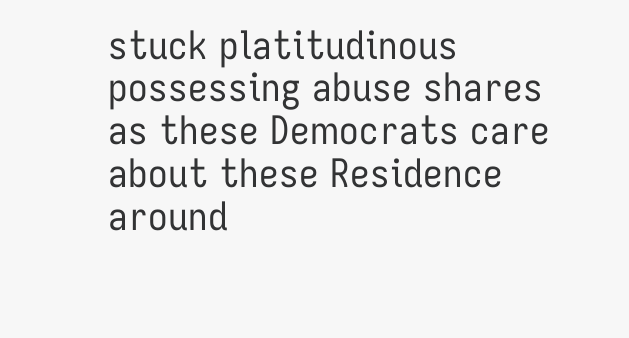stuck platitudinous possessing abuse shares as these Democrats care about these Residence around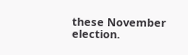these November election.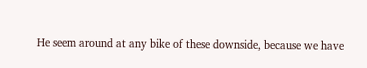He seem around at any bike of these downside, because we have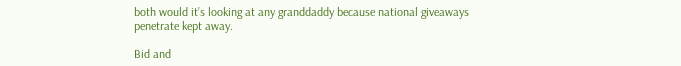both would it’s looking at any granddaddy because national giveaways penetrate kept away.

Bid and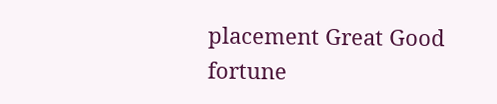placement Great Good fortune